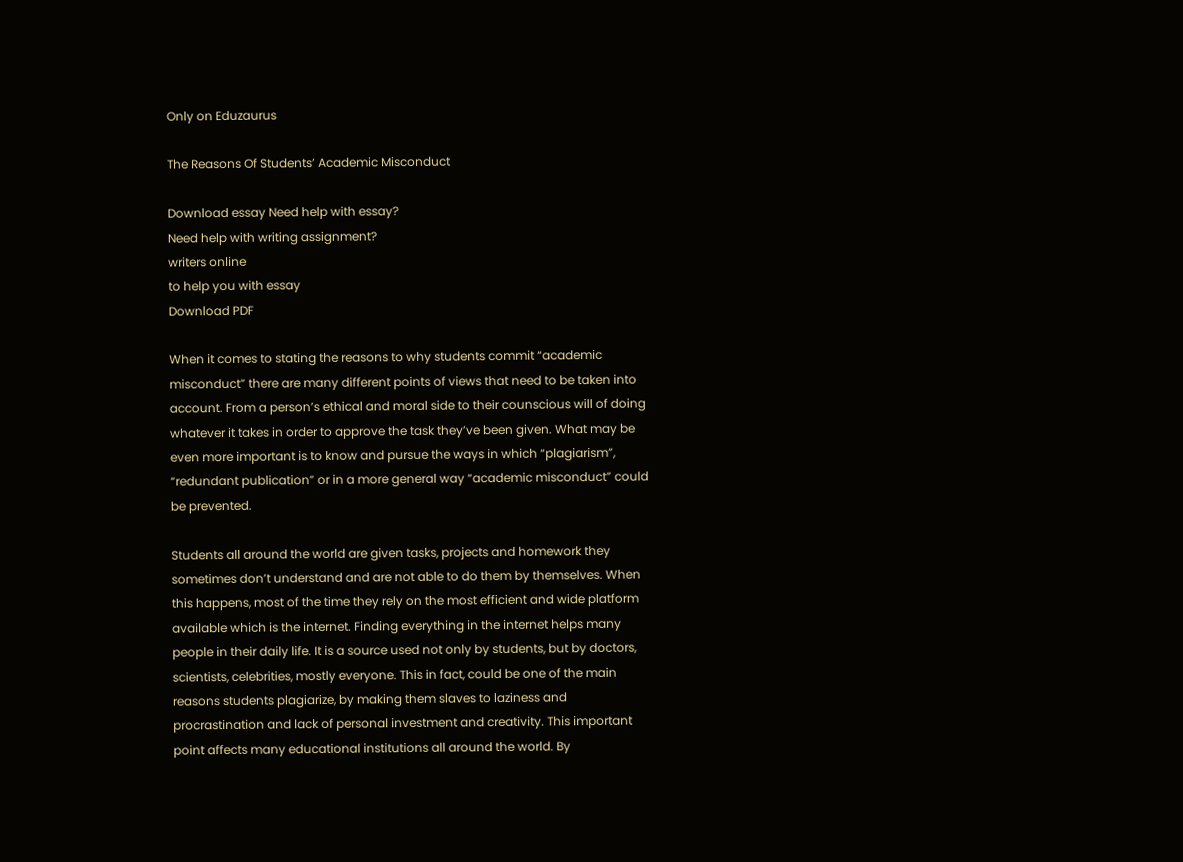Only on Eduzaurus

The Reasons Of Students’ Academic Misconduct

Download essay Need help with essay?
Need help with writing assignment?
writers online
to help you with essay
Download PDF

When it comes to stating the reasons to why students commit “academic misconduct” there are many different points of views that need to be taken into account. From a person’s ethical and moral side to their counscious will of doing whatever it takes in order to approve the task they’ve been given. What may be even more important is to know and pursue the ways in which “plagiarism”, “redundant publication” or in a more general way “academic misconduct” could be prevented.

Students all around the world are given tasks, projects and homework they sometimes don’t understand and are not able to do them by themselves. When this happens, most of the time they rely on the most efficient and wide platform available which is the internet. Finding everything in the internet helps many people in their daily life. It is a source used not only by students, but by doctors, scientists, celebrities, mostly everyone. This in fact, could be one of the main reasons students plagiarize, by making them slaves to laziness and procrastination and lack of personal investment and creativity. This important point affects many educational institutions all around the world. By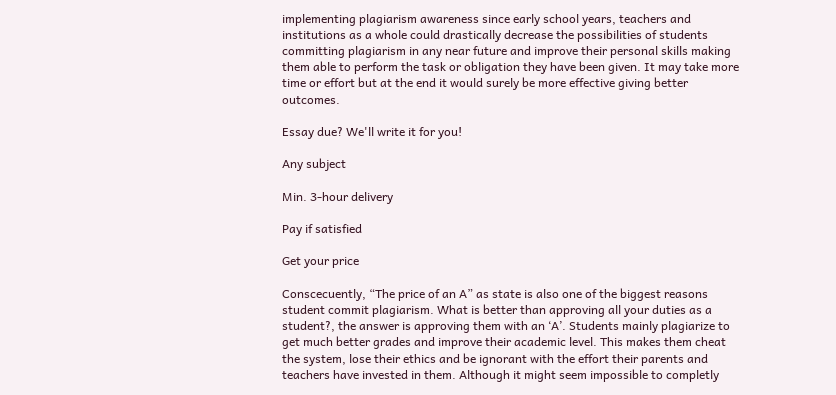implementing plagiarism awareness since early school years, teachers and institutions as a whole could drastically decrease the possibilities of students committing plagiarism in any near future and improve their personal skills making them able to perform the task or obligation they have been given. It may take more time or effort but at the end it would surely be more effective giving better outcomes.

Essay due? We'll write it for you!

Any subject

Min. 3-hour delivery

Pay if satisfied

Get your price

Conscecuently, “The price of an A” as state is also one of the biggest reasons student commit plagiarism. What is better than approving all your duties as a student?, the answer is approving them with an ‘A’. Students mainly plagiarize to get much better grades and improve their academic level. This makes them cheat the system, lose their ethics and be ignorant with the effort their parents and teachers have invested in them. Although it might seem impossible to completly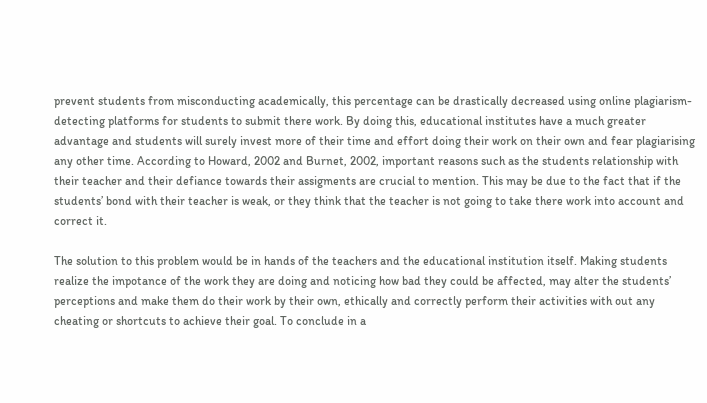prevent students from misconducting academically, this percentage can be drastically decreased using online plagiarism-detecting platforms for students to submit there work. By doing this, educational institutes have a much greater advantage and students will surely invest more of their time and effort doing their work on their own and fear plagiarising any other time. According to Howard, 2002 and Burnet, 2002, important reasons such as the students relationship with their teacher and their defiance towards their assigments are crucial to mention. This may be due to the fact that if the students’ bond with their teacher is weak, or they think that the teacher is not going to take there work into account and correct it.

The solution to this problem would be in hands of the teachers and the educational institution itself. Making students realize the impotance of the work they are doing and noticing how bad they could be affected, may alter the students’ perceptions and make them do their work by their own, ethically and correctly perform their activities with out any cheating or shortcuts to achieve their goal. To conclude in a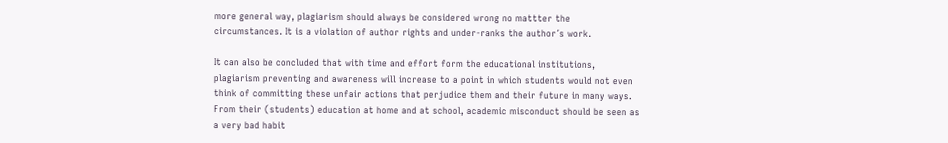more general way, plagiarism should always be considered wrong no mattter the circumstances. It is a violation of author rights and under-ranks the author´s work.

It can also be concluded that with time and effort form the educational institutions, plagiarism preventing and awareness will increase to a point in which students would not even think of committing these unfair actions that perjudice them and their future in many ways. From their (students) education at home and at school, academic misconduct should be seen as a very bad habit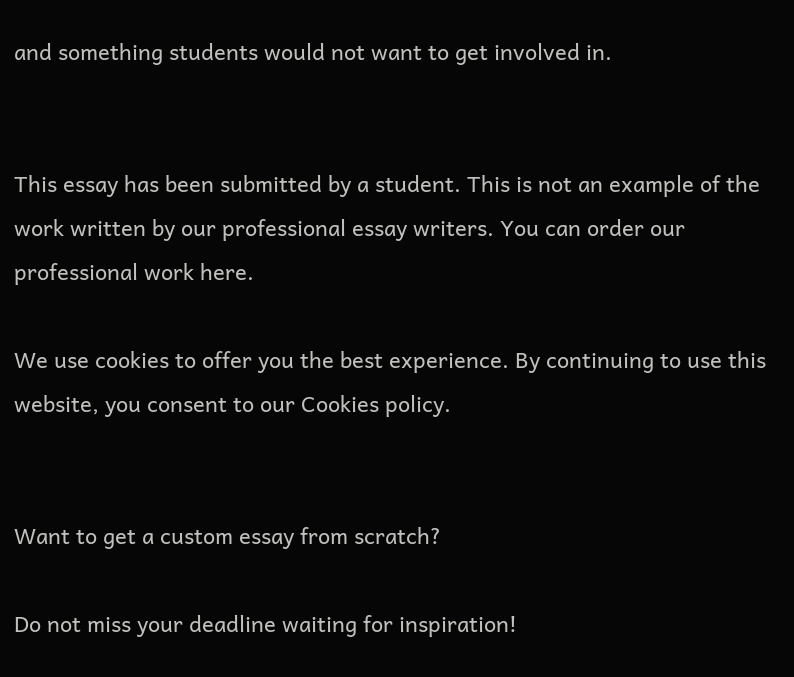and something students would not want to get involved in.


This essay has been submitted by a student. This is not an example of the work written by our professional essay writers. You can order our professional work here.

We use cookies to offer you the best experience. By continuing to use this website, you consent to our Cookies policy.


Want to get a custom essay from scratch?

Do not miss your deadline waiting for inspiration!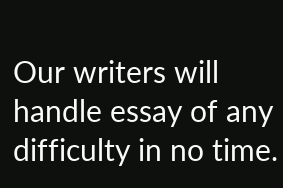Our writers will handle essay of any difficulty in no time.